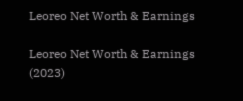Leoreo Net Worth & Earnings

Leoreo Net Worth & Earnings (2023)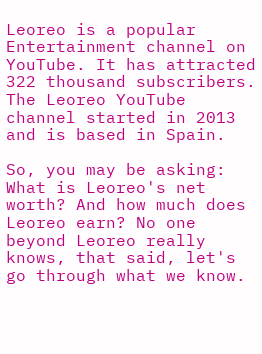Leoreo is a popular Entertainment channel on YouTube. It has attracted 322 thousand subscribers. The Leoreo YouTube channel started in 2013 and is based in Spain.

So, you may be asking: What is Leoreo's net worth? And how much does Leoreo earn? No one beyond Leoreo really knows, that said, let's go through what we know.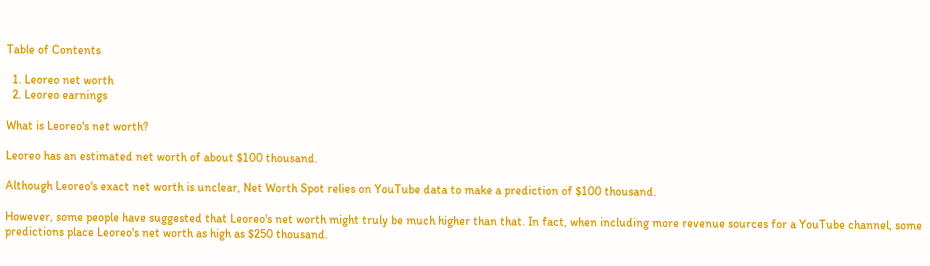Table of Contents

  1. Leoreo net worth
  2. Leoreo earnings

What is Leoreo's net worth?

Leoreo has an estimated net worth of about $100 thousand.

Although Leoreo's exact net worth is unclear, Net Worth Spot relies on YouTube data to make a prediction of $100 thousand.

However, some people have suggested that Leoreo's net worth might truly be much higher than that. In fact, when including more revenue sources for a YouTube channel, some predictions place Leoreo's net worth as high as $250 thousand.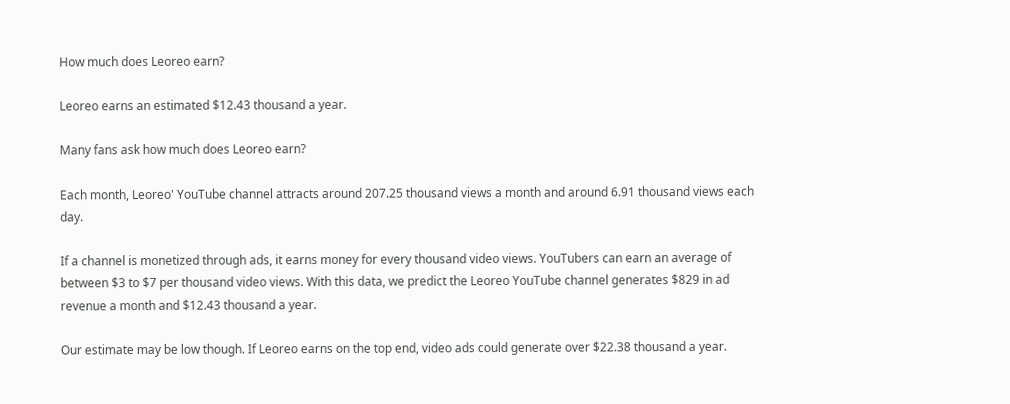How much does Leoreo earn?

Leoreo earns an estimated $12.43 thousand a year.

Many fans ask how much does Leoreo earn?

Each month, Leoreo' YouTube channel attracts around 207.25 thousand views a month and around 6.91 thousand views each day.

If a channel is monetized through ads, it earns money for every thousand video views. YouTubers can earn an average of between $3 to $7 per thousand video views. With this data, we predict the Leoreo YouTube channel generates $829 in ad revenue a month and $12.43 thousand a year.

Our estimate may be low though. If Leoreo earns on the top end, video ads could generate over $22.38 thousand a year.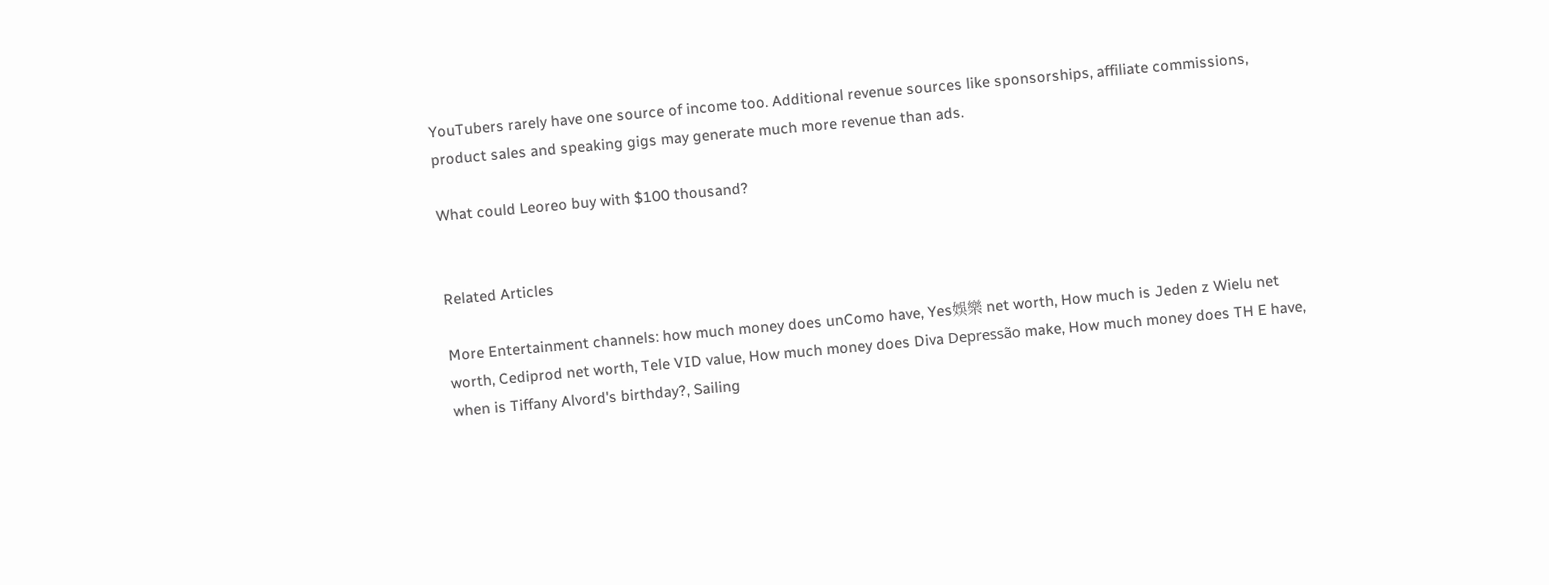YouTubers rarely have one source of income too. Additional revenue sources like sponsorships, affiliate commissions, product sales and speaking gigs may generate much more revenue than ads.

What could Leoreo buy with $100 thousand?


Related Articles

More Entertainment channels: how much money does unComo have, Yes娛樂 net worth, How much is Jeden z Wielu net worth, Cediprod net worth, Tele VID value, How much money does Diva Depressão make, How much money does TH E have, when is Tiffany Alvord's birthday?, Sailing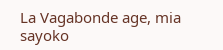La Vagabonde age, mia sayoko